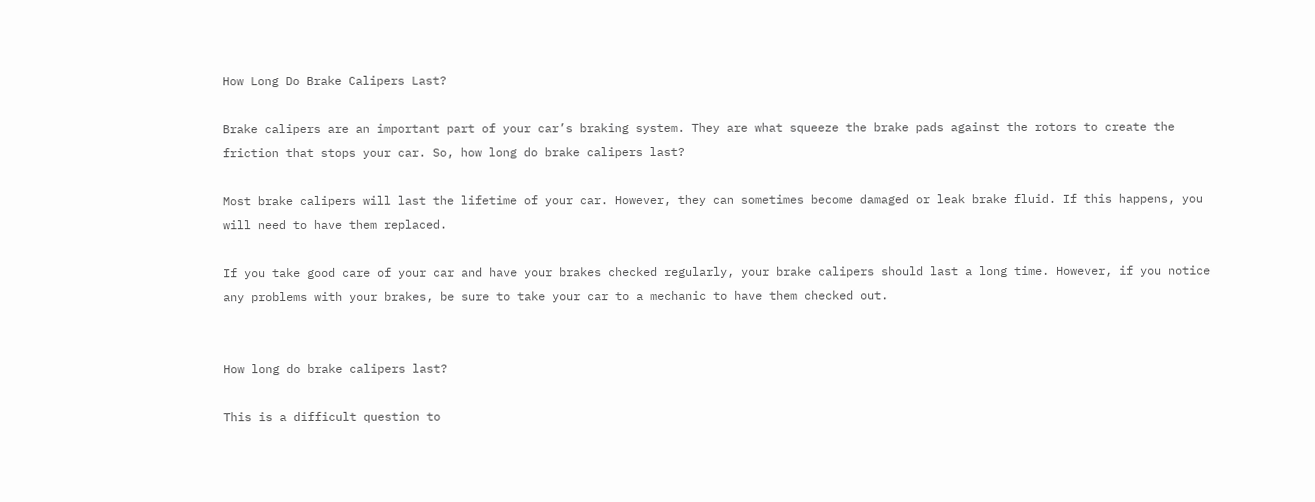How Long Do Brake Calipers Last?

Brake calipers are an important part of your car’s braking system. They are what squeeze the brake pads against the rotors to create the friction that stops your car. So, how long do brake calipers last?

Most brake calipers will last the lifetime of your car. However, they can sometimes become damaged or leak brake fluid. If this happens, you will need to have them replaced.

If you take good care of your car and have your brakes checked regularly, your brake calipers should last a long time. However, if you notice any problems with your brakes, be sure to take your car to a mechanic to have them checked out.


How long do brake calipers last?

This is a difficult question to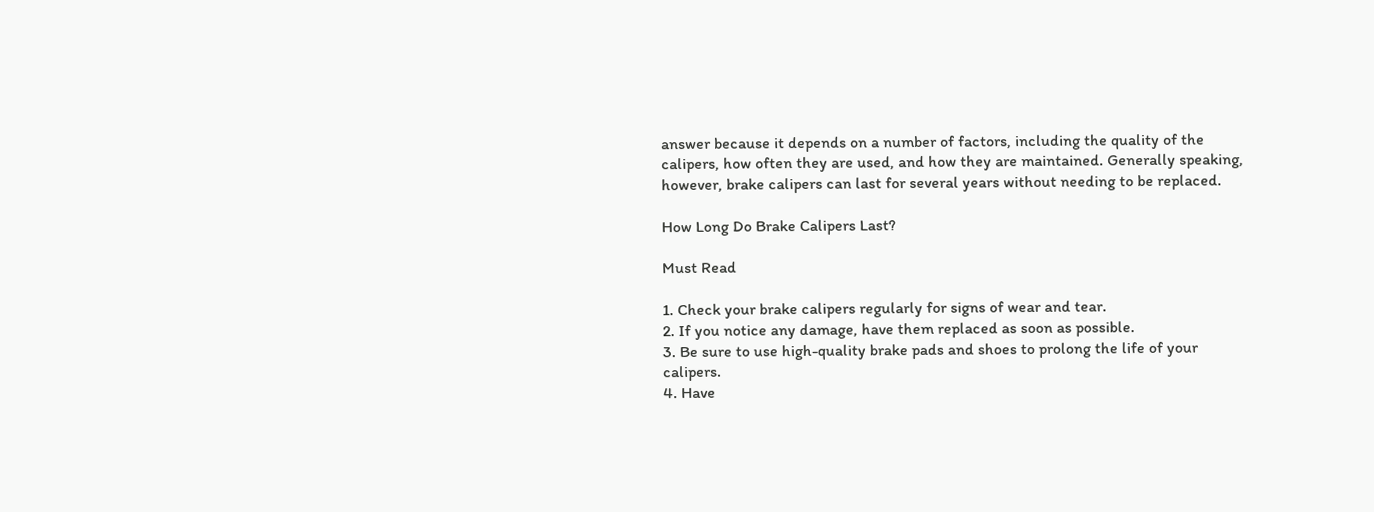answer because it depends on a number of factors, including the quality of the calipers, how often they are used, and how they are maintained. Generally speaking, however, brake calipers can last for several years without needing to be replaced.

How Long Do Brake Calipers Last?

Must Read

1. Check your brake calipers regularly for signs of wear and tear.
2. If you notice any damage, have them replaced as soon as possible.
3. Be sure to use high-quality brake pads and shoes to prolong the life of your calipers.
4. Have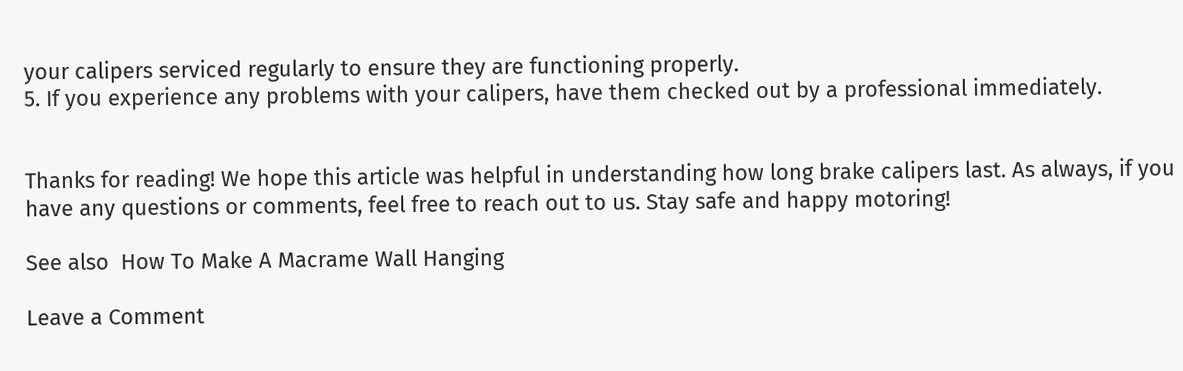your calipers serviced regularly to ensure they are functioning properly.
5. If you experience any problems with your calipers, have them checked out by a professional immediately.


Thanks for reading! We hope this article was helpful in understanding how long brake calipers last. As always, if you have any questions or comments, feel free to reach out to us. Stay safe and happy motoring!

See also  How To Make A Macrame Wall Hanging

Leave a Comment